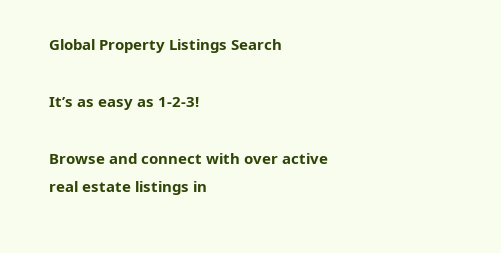Global Property Listings Search

It’s as easy as 1-2-3!

Browse and connect with over active real estate listings in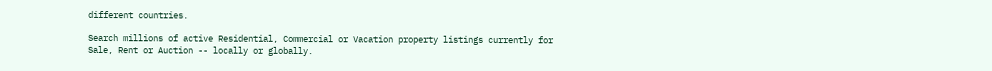different countries.

Search millions of active Residential, Commercial or Vacation property listings currently for Sale, Rent or Auction -- locally or globally.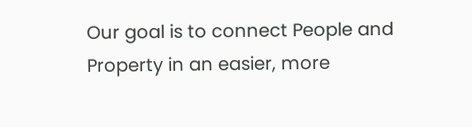Our goal is to connect People and Property in an easier, more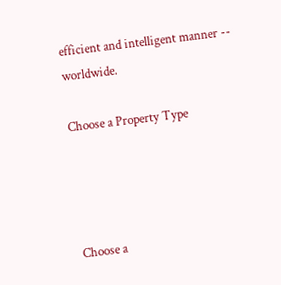efficient and intelligent manner -- worldwide.

Choose a Property Type




Choose a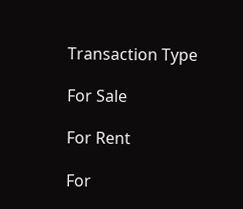Transaction Type

For Sale

For Rent

For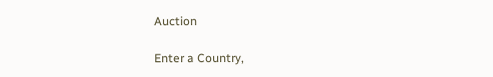Auction

Enter a Country,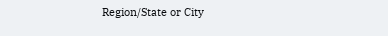Region/State or City